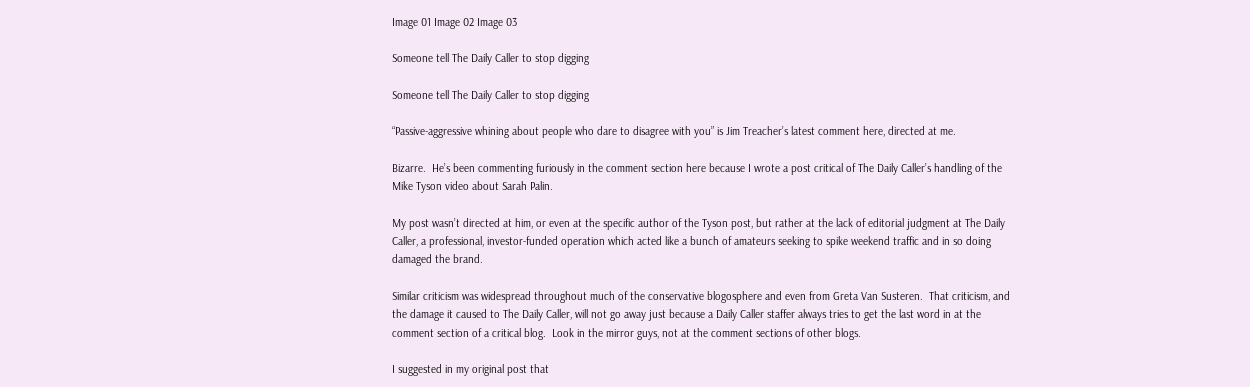Image 01 Image 02 Image 03

Someone tell The Daily Caller to stop digging

Someone tell The Daily Caller to stop digging

“Passive-aggressive whining about people who dare to disagree with you” is Jim Treacher’s latest comment here, directed at me.

Bizarre.  He’s been commenting furiously in the comment section here because I wrote a post critical of The Daily Caller’s handling of the Mike Tyson video about Sarah Palin.

My post wasn’t directed at him, or even at the specific author of the Tyson post, but rather at the lack of editorial judgment at The Daily Caller, a professional, investor-funded operation which acted like a bunch of amateurs seeking to spike weekend traffic and in so doing damaged the brand.

Similar criticism was widespread throughout much of the conservative blogosphere and even from Greta Van Susteren.  That criticism, and the damage it caused to The Daily Caller, will not go away just because a Daily Caller staffer always tries to get the last word in at the comment section of a critical blog.  Look in the mirror guys, not at the comment sections of other blogs.

I suggested in my original post that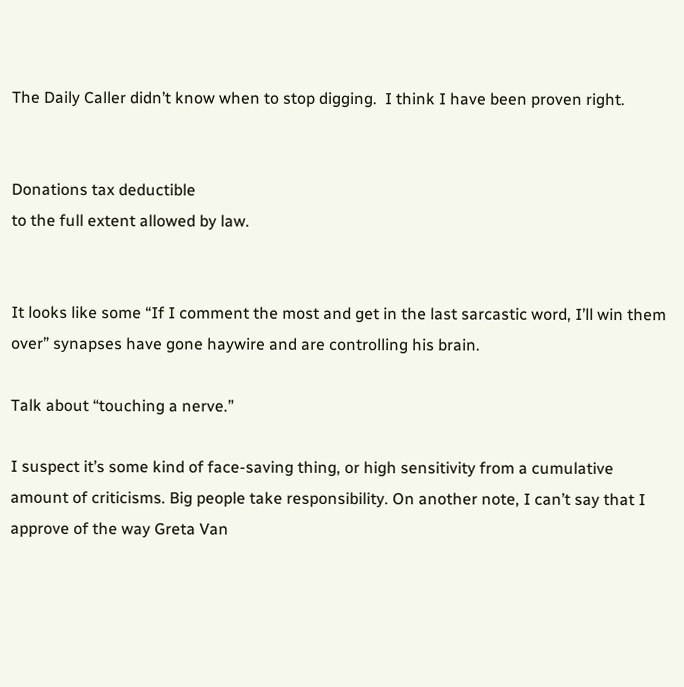The Daily Caller didn’t know when to stop digging.  I think I have been proven right.


Donations tax deductible
to the full extent allowed by law.


It looks like some “If I comment the most and get in the last sarcastic word, I’ll win them over” synapses have gone haywire and are controlling his brain.

Talk about “touching a nerve.”

I suspect it’s some kind of face-saving thing, or high sensitivity from a cumulative amount of criticisms. Big people take responsibility. On another note, I can’t say that I approve of the way Greta Van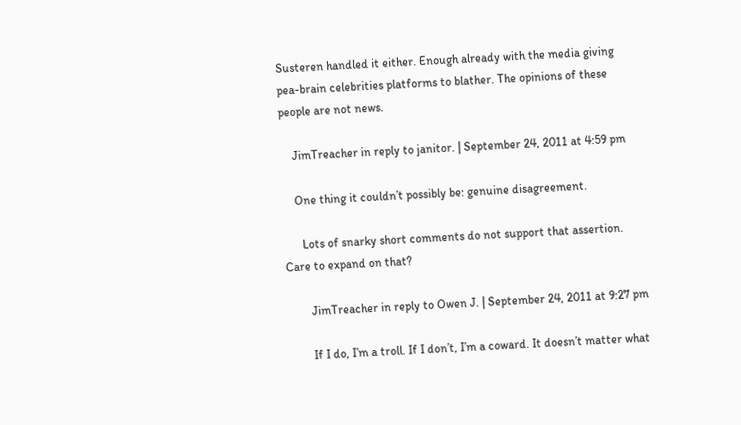Susteren handled it either. Enough already with the media giving pea-brain celebrities platforms to blather. The opinions of these people are not news.

    JimTreacher in reply to janitor. | September 24, 2011 at 4:59 pm

    One thing it couldn’t possibly be: genuine disagreement.

      Lots of snarky short comments do not support that assertion. Care to expand on that?

        JimTreacher in reply to Owen J. | September 24, 2011 at 9:27 pm

        If I do, I’m a troll. If I don’t, I’m a coward. It doesn’t matter what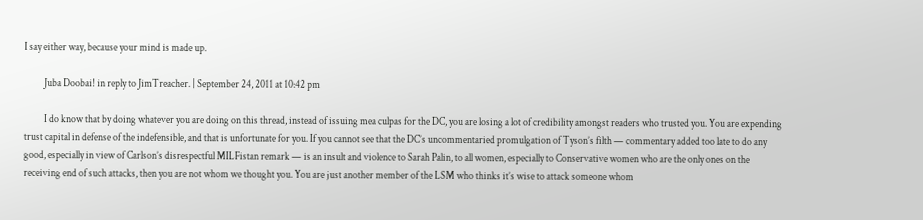I say either way, because your mind is made up.

          Juba Doobai! in reply to JimTreacher. | September 24, 2011 at 10:42 pm

          I do know that by doing whatever you are doing on this thread, instead of issuing mea culpas for the DC, you are losing a lot of credibility amongst readers who trusted you. You are expending trust capital in defense of the indefensible, and that is unfortunate for you. If you cannot see that the DC’s uncommentaried promulgation of Tyson’s filth — commentary added too late to do any good, especially in view of Carlson’s disrespectful MILFistan remark — is an insult and violence to Sarah Palin, to all women, especially to Conservative women who are the only ones on the receiving end of such attacks, then you are not whom we thought you. You are just another member of the LSM who thinks it’s wise to attack someone whom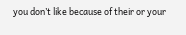you don’t like because of their or your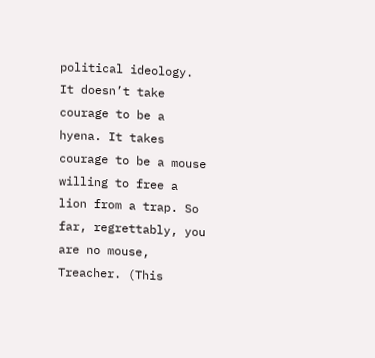political ideology. It doesn’t take courage to be a hyena. It takes courage to be a mouse willing to free a lion from a trap. So far, regrettably, you are no mouse, Treacher. (This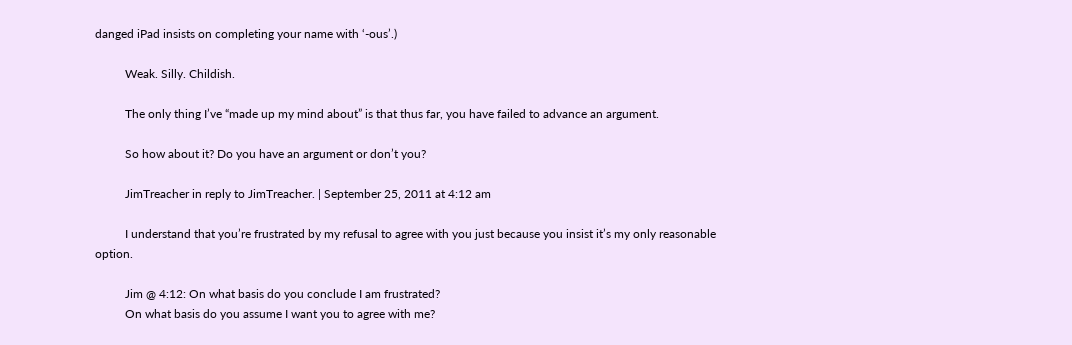danged iPad insists on completing your name with ‘-ous’.)

          Weak. Silly. Childish.

          The only thing I’ve “made up my mind about” is that thus far, you have failed to advance an argument.

          So how about it? Do you have an argument or don’t you?

          JimTreacher in reply to JimTreacher. | September 25, 2011 at 4:12 am

          I understand that you’re frustrated by my refusal to agree with you just because you insist it’s my only reasonable option.

          Jim @ 4:12: On what basis do you conclude I am frustrated?
          On what basis do you assume I want you to agree with me?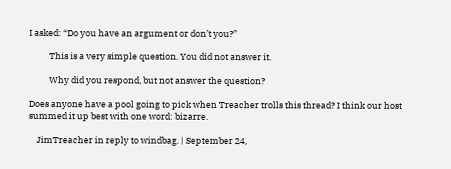I asked: “Do you have an argument or don’t you?”

          This is a very simple question. You did not answer it.

          Why did you respond, but not answer the question?

Does anyone have a pool going to pick when Treacher trolls this thread? I think our host summed it up best with one word: bizarre.

    JimTreacher in reply to windbag. | September 24,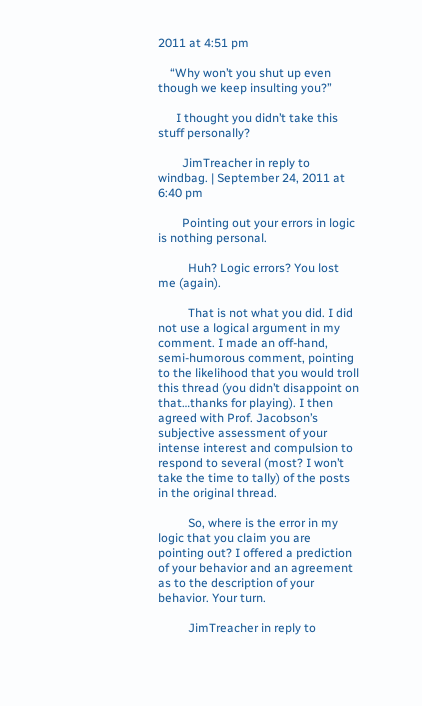2011 at 4:51 pm

    “Why won’t you shut up even though we keep insulting you?”

      I thought you didn’t take this stuff personally?

        JimTreacher in reply to windbag. | September 24, 2011 at 6:40 pm

        Pointing out your errors in logic is nothing personal.

          Huh? Logic errors? You lost me (again).

          That is not what you did. I did not use a logical argument in my comment. I made an off-hand, semi-humorous comment, pointing to the likelihood that you would troll this thread (you didn’t disappoint on that…thanks for playing). I then agreed with Prof. Jacobson’s subjective assessment of your intense interest and compulsion to respond to several (most? I won’t take the time to tally) of the posts in the original thread.

          So, where is the error in my logic that you claim you are pointing out? I offered a prediction of your behavior and an agreement as to the description of your behavior. Your turn.

          JimTreacher in reply to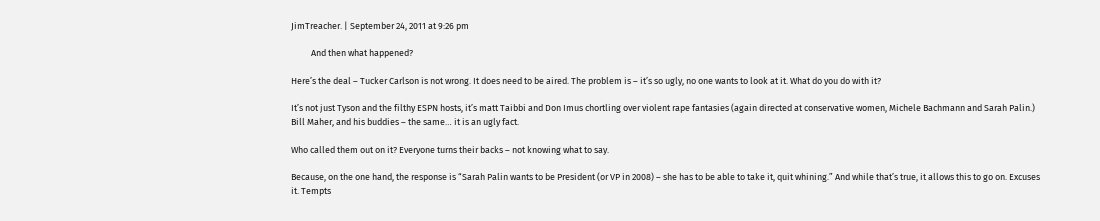JimTreacher. | September 24, 2011 at 9:26 pm

          And then what happened?

Here’s the deal – Tucker Carlson is not wrong. It does need to be aired. The problem is – it’s so ugly, no one wants to look at it. What do you do with it?

It’s not just Tyson and the filthy ESPN hosts, it’s matt Taibbi and Don Imus chortling over violent rape fantasies (again directed at conservative women, Michele Bachmann and Sarah Palin.) Bill Maher, and his buddies – the same… it is an ugly fact.

Who called them out on it? Everyone turns their backs – not knowing what to say.

Because, on the one hand, the response is “Sarah Palin wants to be President (or VP in 2008) – she has to be able to take it, quit whining.” And while that’s true, it allows this to go on. Excuses it. Tempts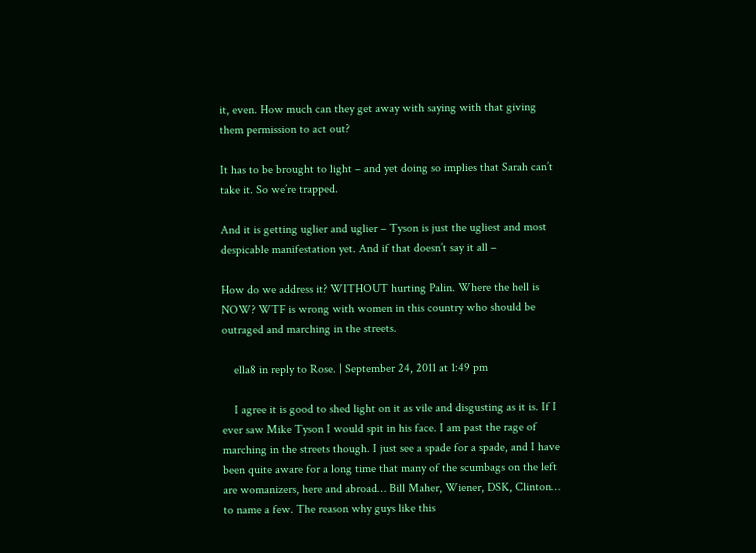it, even. How much can they get away with saying with that giving them permission to act out?

It has to be brought to light – and yet doing so implies that Sarah can’t take it. So we’re trapped.

And it is getting uglier and uglier – Tyson is just the ugliest and most despicable manifestation yet. And if that doesn’t say it all –

How do we address it? WITHOUT hurting Palin. Where the hell is NOW? WTF is wrong with women in this country who should be outraged and marching in the streets.

    ella8 in reply to Rose. | September 24, 2011 at 1:49 pm

    I agree it is good to shed light on it as vile and disgusting as it is. If I ever saw Mike Tyson I would spit in his face. I am past the rage of marching in the streets though. I just see a spade for a spade, and I have been quite aware for a long time that many of the scumbags on the left are womanizers, here and abroad… Bill Maher, Wiener, DSK, Clinton… to name a few. The reason why guys like this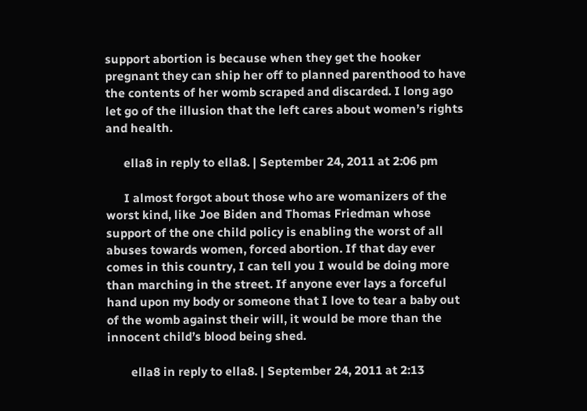support abortion is because when they get the hooker pregnant they can ship her off to planned parenthood to have the contents of her womb scraped and discarded. I long ago let go of the illusion that the left cares about women’s rights and health.

      ella8 in reply to ella8. | September 24, 2011 at 2:06 pm

      I almost forgot about those who are womanizers of the worst kind, like Joe Biden and Thomas Friedman whose support of the one child policy is enabling the worst of all abuses towards women, forced abortion. If that day ever comes in this country, I can tell you I would be doing more than marching in the street. If anyone ever lays a forceful hand upon my body or someone that I love to tear a baby out of the womb against their will, it would be more than the innocent child’s blood being shed.

        ella8 in reply to ella8. | September 24, 2011 at 2:13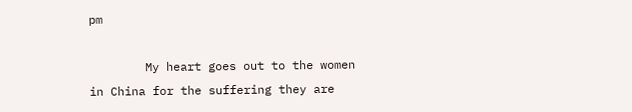pm

        My heart goes out to the women in China for the suffering they are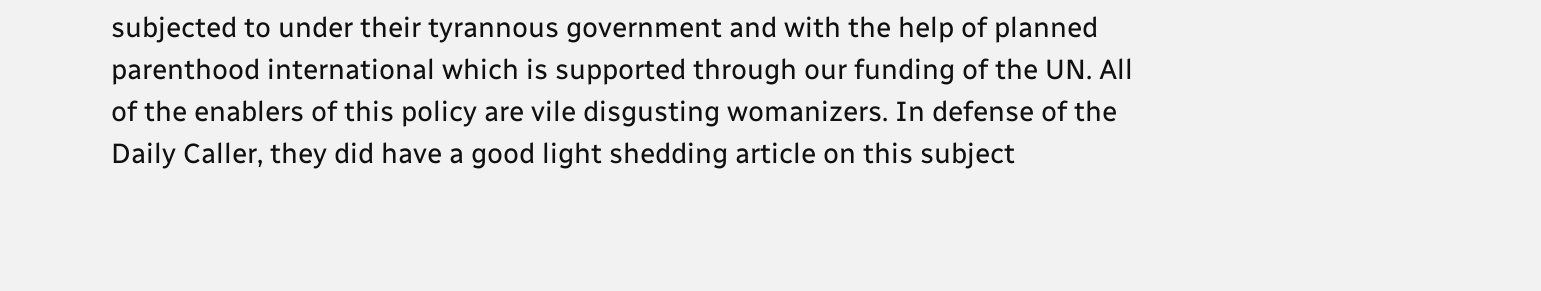subjected to under their tyrannous government and with the help of planned parenthood international which is supported through our funding of the UN. All of the enablers of this policy are vile disgusting womanizers. In defense of the Daily Caller, they did have a good light shedding article on this subject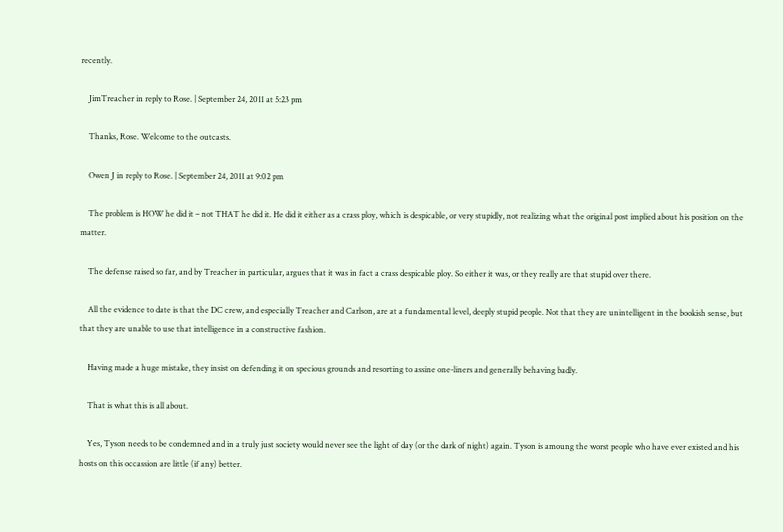recently.

    JimTreacher in reply to Rose. | September 24, 2011 at 5:23 pm

    Thanks, Rose. Welcome to the outcasts.

    Owen J in reply to Rose. | September 24, 2011 at 9:02 pm

    The problem is HOW he did it – not THAT he did it. He did it either as a crass ploy, which is despicable, or very stupidly, not realizing what the original post implied about his position on the matter.

    The defense raised so far, and by Treacher in particular, argues that it was in fact a crass despicable ploy. So either it was, or they really are that stupid over there.

    All the evidence to date is that the DC crew, and especially Treacher and Carlson, are at a fundamental level, deeply stupid people. Not that they are unintelligent in the bookish sense, but that they are unable to use that intelligence in a constructive fashion.

    Having made a huge mistake, they insist on defending it on specious grounds and resorting to assine one-liners and generally behaving badly.

    That is what this is all about.

    Yes, Tyson needs to be condemned and in a truly just society would never see the light of day (or the dark of night) again. Tyson is amoung the worst people who have ever existed and his hosts on this occassion are little (if any) better.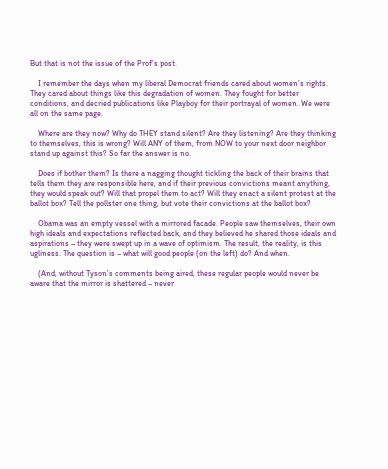But that is not the issue of the Prof’s post.

    I remember the days when my liberal Democrat friends cared about women’s rights. They cared about things like this degradation of women. They fought for better conditions, and decried publications like Playboy for their portrayal of women. We were all on the same page.

    Where are they now? Why do THEY stand silent? Are they listening? Are they thinking to themselves, this is wrong? Will ANY of them, from NOW to your next door neighbor stand up against this? So far the answer is no.

    Does if bother them? Is there a nagging thought tickling the back of their brains that tells them they are responsible here, and if their previous convictions meant anything, they would speak out? Will that propel them to act? Will they enact a silent protest at the ballot box? Tell the pollster one thing, but vote their convictions at the ballot box?

    Obama was an empty vessel with a mirrored facade. People saw themselves, their own high ideals and expectations reflected back, and they believed he shared those ideals and aspirations – they were swept up in a wave of optimism. The result, the reality, is this ugliness. The question is – what will good people (on the left) do? And when.

    (And, without Tyson’s comments being aired, these regular people would never be aware that the mirror is shattered – never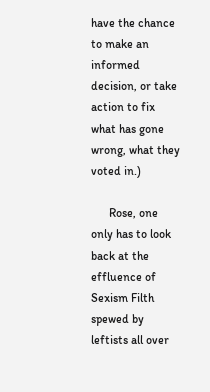have the chance to make an informed decision, or take action to fix what has gone wrong, what they voted in.)

      Rose, one only has to look back at the effluence of Sexism Filth spewed by leftists all over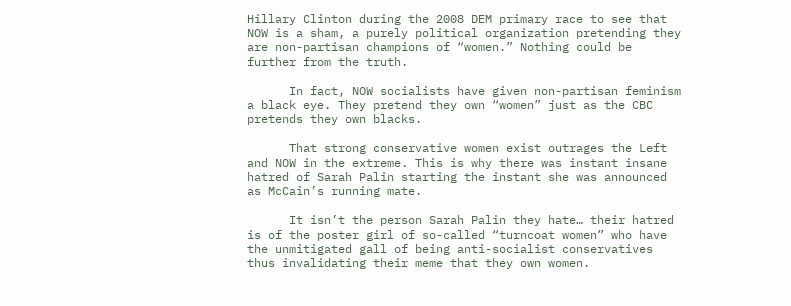Hillary Clinton during the 2008 DEM primary race to see that NOW is a sham, a purely political organization pretending they are non-partisan champions of “women.” Nothing could be further from the truth.

      In fact, NOW socialists have given non-partisan feminism a black eye. They pretend they own “women” just as the CBC pretends they own blacks.

      That strong conservative women exist outrages the Left and NOW in the extreme. This is why there was instant insane hatred of Sarah Palin starting the instant she was announced as McCain’s running mate.

      It isn’t the person Sarah Palin they hate… their hatred is of the poster girl of so-called “turncoat women” who have the unmitigated gall of being anti-socialist conservatives thus invalidating their meme that they own women.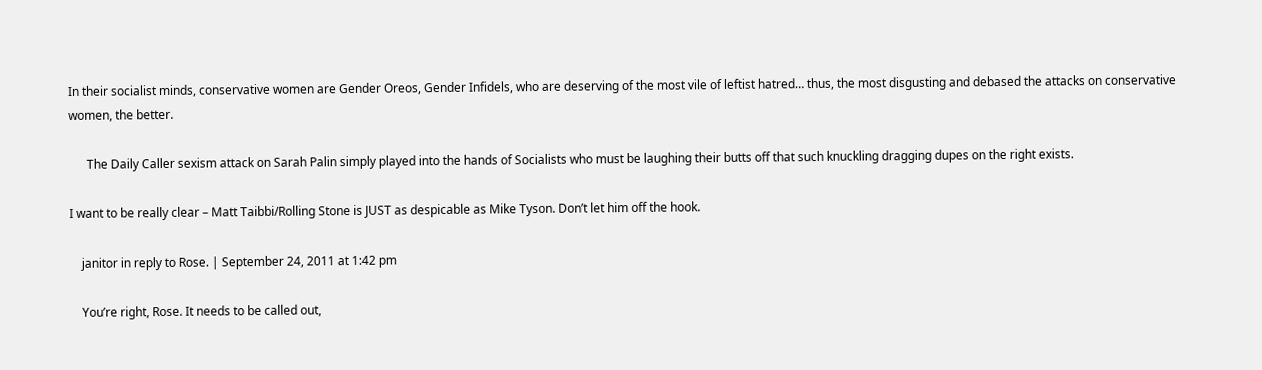In their socialist minds, conservative women are Gender Oreos, Gender Infidels, who are deserving of the most vile of leftist hatred… thus, the most disgusting and debased the attacks on conservative women, the better.

      The Daily Caller sexism attack on Sarah Palin simply played into the hands of Socialists who must be laughing their butts off that such knuckling dragging dupes on the right exists.

I want to be really clear – Matt Taibbi/Rolling Stone is JUST as despicable as Mike Tyson. Don’t let him off the hook.

    janitor in reply to Rose. | September 24, 2011 at 1:42 pm

    You’re right, Rose. It needs to be called out,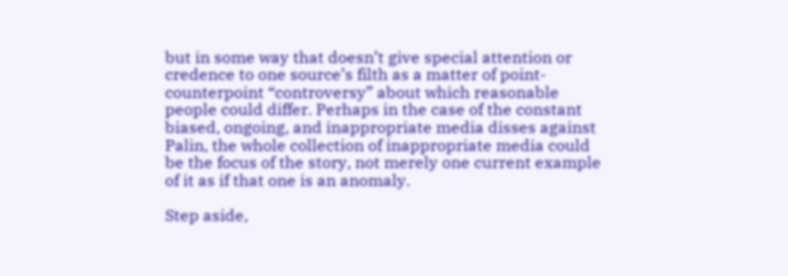but in some way that doesn’t give special attention or credence to one source’s filth as a matter of point-counterpoint “controversy” about which reasonable people could differ. Perhaps in the case of the constant biased, ongoing, and inappropriate media disses against Palin, the whole collection of inappropriate media could be the focus of the story, not merely one current example of it as if that one is an anomaly.

Step aside,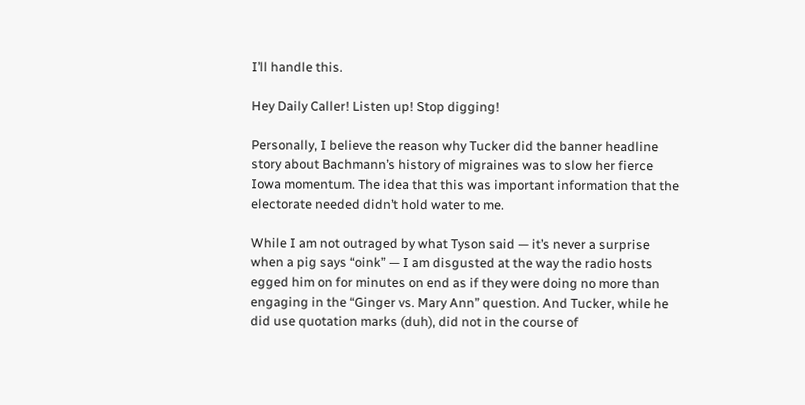I’ll handle this.

Hey Daily Caller! Listen up! Stop digging!

Personally, I believe the reason why Tucker did the banner headline story about Bachmann’s history of migraines was to slow her fierce Iowa momentum. The idea that this was important information that the electorate needed didn’t hold water to me.

While I am not outraged by what Tyson said — it’s never a surprise when a pig says “oink” — I am disgusted at the way the radio hosts egged him on for minutes on end as if they were doing no more than engaging in the “Ginger vs. Mary Ann” question. And Tucker, while he did use quotation marks (duh), did not in the course of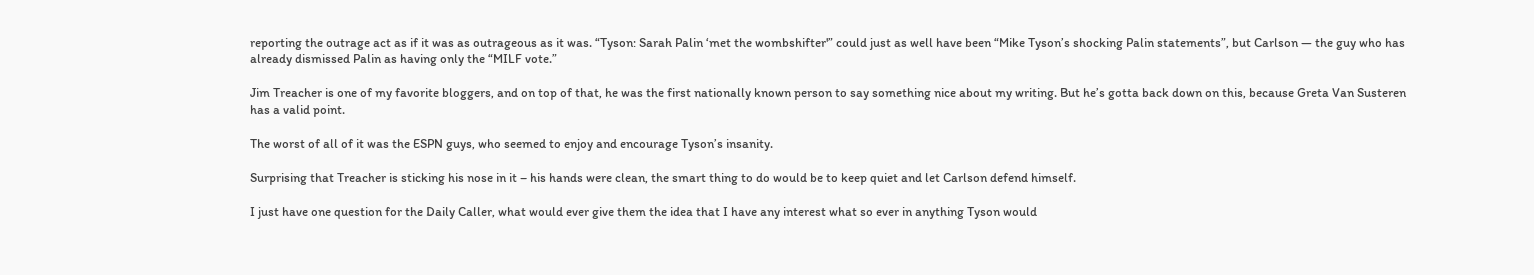reporting the outrage act as if it was as outrageous as it was. “Tyson: Sarah Palin ‘met the wombshifter'” could just as well have been “Mike Tyson’s shocking Palin statements”, but Carlson — the guy who has already dismissed Palin as having only the “MILF vote.”

Jim Treacher is one of my favorite bloggers, and on top of that, he was the first nationally known person to say something nice about my writing. But he’s gotta back down on this, because Greta Van Susteren has a valid point.

The worst of all of it was the ESPN guys, who seemed to enjoy and encourage Tyson’s insanity.

Surprising that Treacher is sticking his nose in it – his hands were clean, the smart thing to do would be to keep quiet and let Carlson defend himself.

I just have one question for the Daily Caller, what would ever give them the idea that I have any interest what so ever in anything Tyson would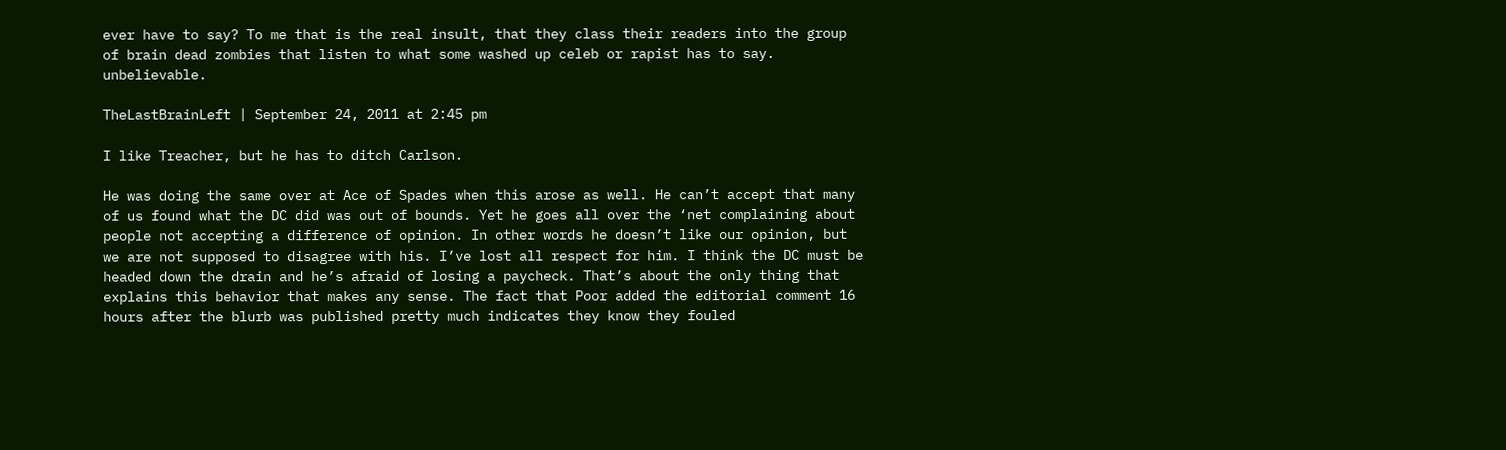ever have to say? To me that is the real insult, that they class their readers into the group of brain dead zombies that listen to what some washed up celeb or rapist has to say. unbelievable.

TheLastBrainLeft | September 24, 2011 at 2:45 pm

I like Treacher, but he has to ditch Carlson.

He was doing the same over at Ace of Spades when this arose as well. He can’t accept that many of us found what the DC did was out of bounds. Yet he goes all over the ‘net complaining about people not accepting a difference of opinion. In other words he doesn’t like our opinion, but we are not supposed to disagree with his. I’ve lost all respect for him. I think the DC must be headed down the drain and he’s afraid of losing a paycheck. That’s about the only thing that explains this behavior that makes any sense. The fact that Poor added the editorial comment 16 hours after the blurb was published pretty much indicates they know they fouled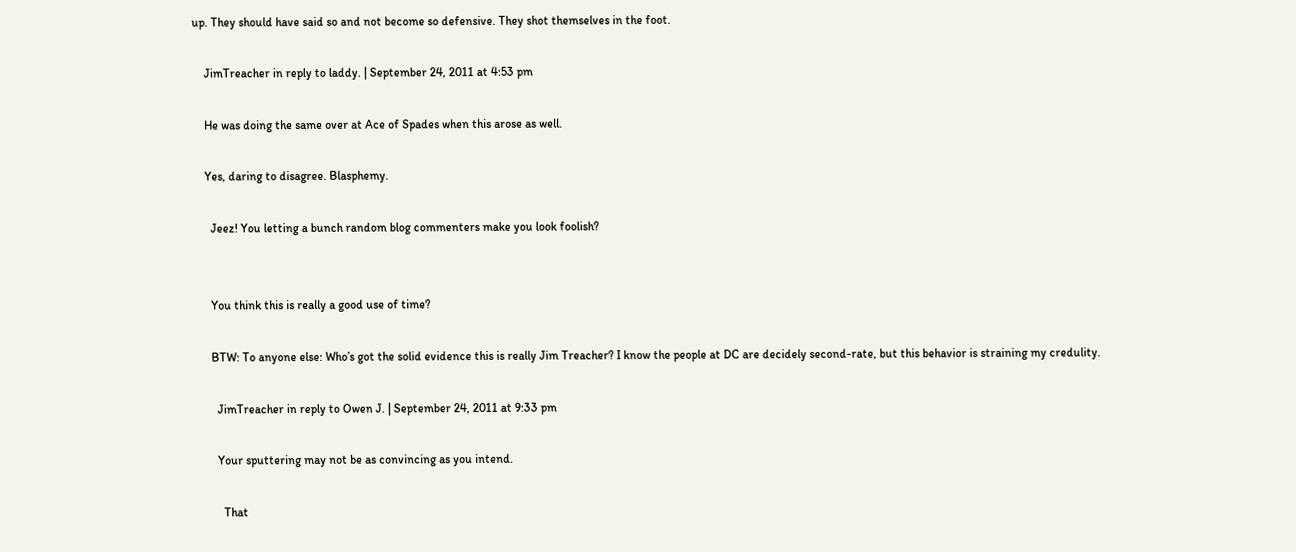up. They should have said so and not become so defensive. They shot themselves in the foot.

    JimTreacher in reply to laddy. | September 24, 2011 at 4:53 pm

    He was doing the same over at Ace of Spades when this arose as well.

    Yes, daring to disagree. Blasphemy.

      Jeez! You letting a bunch random blog commenters make you look foolish?


      You think this is really a good use of time?

      BTW: To anyone else: Who’s got the solid evidence this is really Jim Treacher? I know the people at DC are decidely second-rate, but this behavior is straining my credulity.

        JimTreacher in reply to Owen J. | September 24, 2011 at 9:33 pm

        Your sputtering may not be as convincing as you intend.

          That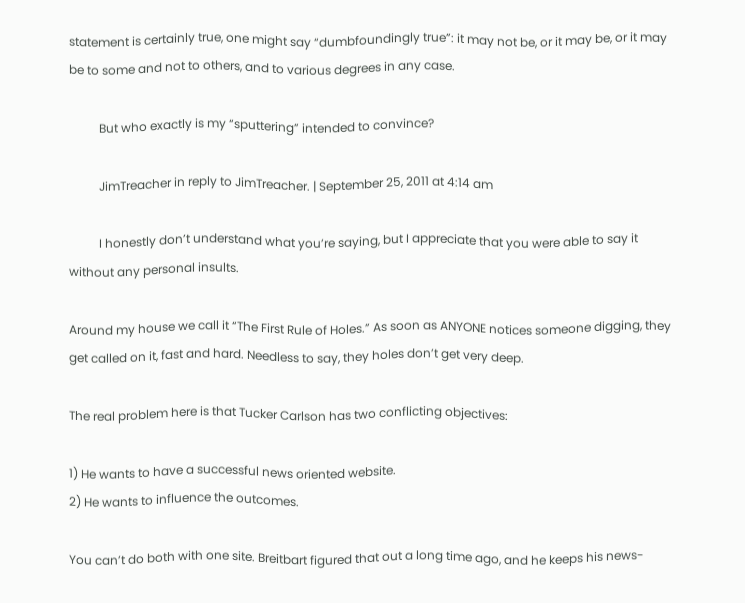statement is certainly true, one might say “dumbfoundingly true”: it may not be, or it may be, or it may be to some and not to others, and to various degrees in any case.

          But who exactly is my “sputtering” intended to convince?

          JimTreacher in reply to JimTreacher. | September 25, 2011 at 4:14 am

          I honestly don’t understand what you’re saying, but I appreciate that you were able to say it without any personal insults.

Around my house we call it “The First Rule of Holes.” As soon as ANYONE notices someone digging, they get called on it, fast and hard. Needless to say, they holes don’t get very deep.

The real problem here is that Tucker Carlson has two conflicting objectives:

1) He wants to have a successful news oriented website.
2) He wants to influence the outcomes.

You can’t do both with one site. Breitbart figured that out a long time ago, and he keeps his news-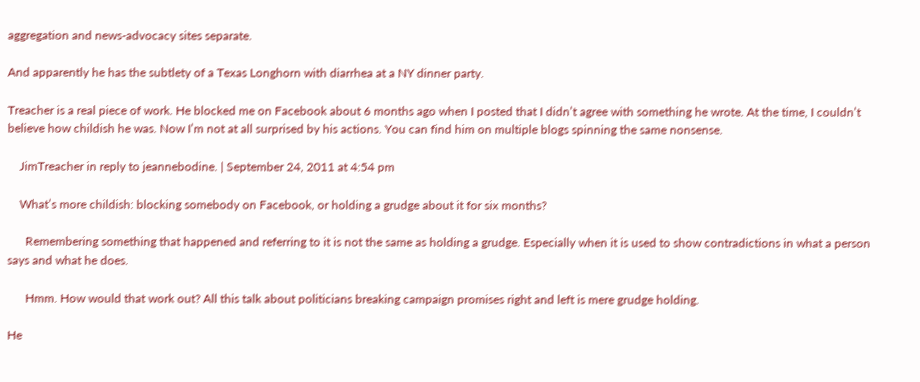aggregation and news-advocacy sites separate.

And apparently he has the subtlety of a Texas Longhorn with diarrhea at a NY dinner party.

Treacher is a real piece of work. He blocked me on Facebook about 6 months ago when I posted that I didn’t agree with something he wrote. At the time, I couldn’t believe how childish he was. Now I’m not at all surprised by his actions. You can find him on multiple blogs spinning the same nonsense.

    JimTreacher in reply to jeannebodine. | September 24, 2011 at 4:54 pm

    What’s more childish: blocking somebody on Facebook, or holding a grudge about it for six months?

      Remembering something that happened and referring to it is not the same as holding a grudge. Especially when it is used to show contradictions in what a person says and what he does.

      Hmm. How would that work out? All this talk about politicians breaking campaign promises right and left is mere grudge holding.

He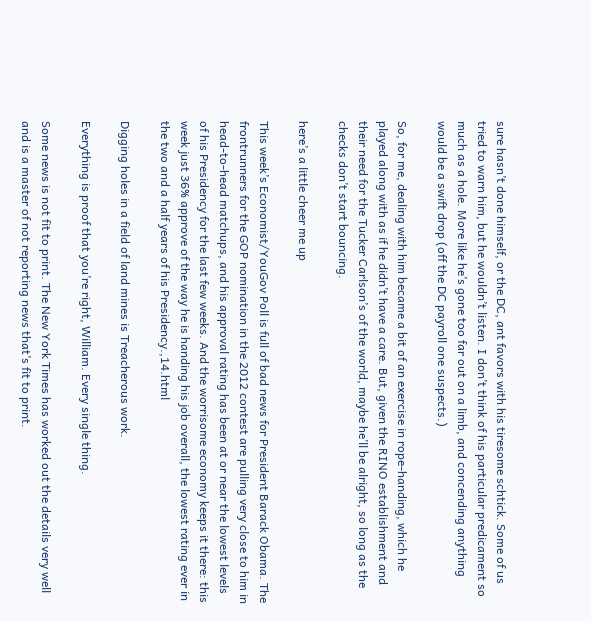sure hasn’t done himself, or the DC, ant favors with his tiresome schtick. Some of us tried to warn him, but he wouldn’t listen. I don’t think of his particular predicament so much as a hole. More like he’s gone too far out on a limb, and concending anything would be a swift drop (off the DC payroll one suspects.)

So, for me, dealing with him became a bit of an exercise in rope-handing, which he played along with as if he didn’t have a care. But, given the RINO establishment and their need for the Tucker Carlson’s of the world, maybe he’ll be alright, so long as the checks don’t start bouncing.

here’s a little cheer me up

This week’s Economist/YouGov Poll is full of bad news for President Barack Obama. The frontrunners for the GOP nomination in the 2012 contest are pulling very close to him in head-to-head matchups, and his approval rating has been at or near the lowest levels of his Presidency for the last few weeks. And the worrisome economy keeps it there: this week just 36% approve of the way he is handing his job overall, the lowest rating ever in the two and a half years of his Presidency.,14.html

Digging holes in a field of land mines is Treacherous work.

Everything is proof that you’re right, William. Every single thing.

Some news is not fit to print. The New York Times has worked out the details very well and is a master of not reporting news that’s fit to print.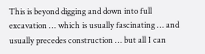This is beyond digging and down into full excavation … which is usually fascinating … and usually precedes construction … but all I can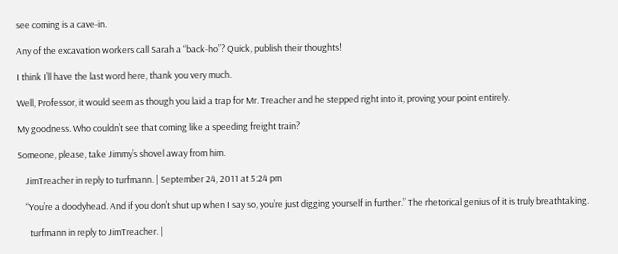see coming is a cave-in.

Any of the excavation workers call Sarah a “back-ho”? Quick, publish their thoughts!

I think I’ll have the last word here, thank you very much.

Well, Professor, it would seem as though you laid a trap for Mr. Treacher and he stepped right into it, proving your point entirely.

My goodness. Who couldn’t see that coming like a speeding freight train?

Someone, please, take Jimmy’s shovel away from him.

    JimTreacher in reply to turfmann. | September 24, 2011 at 5:24 pm

    “You’re a doodyhead. And if you don’t shut up when I say so, you’re just digging yourself in further.” The rhetorical genius of it is truly breathtaking.

      turfmann in reply to JimTreacher. |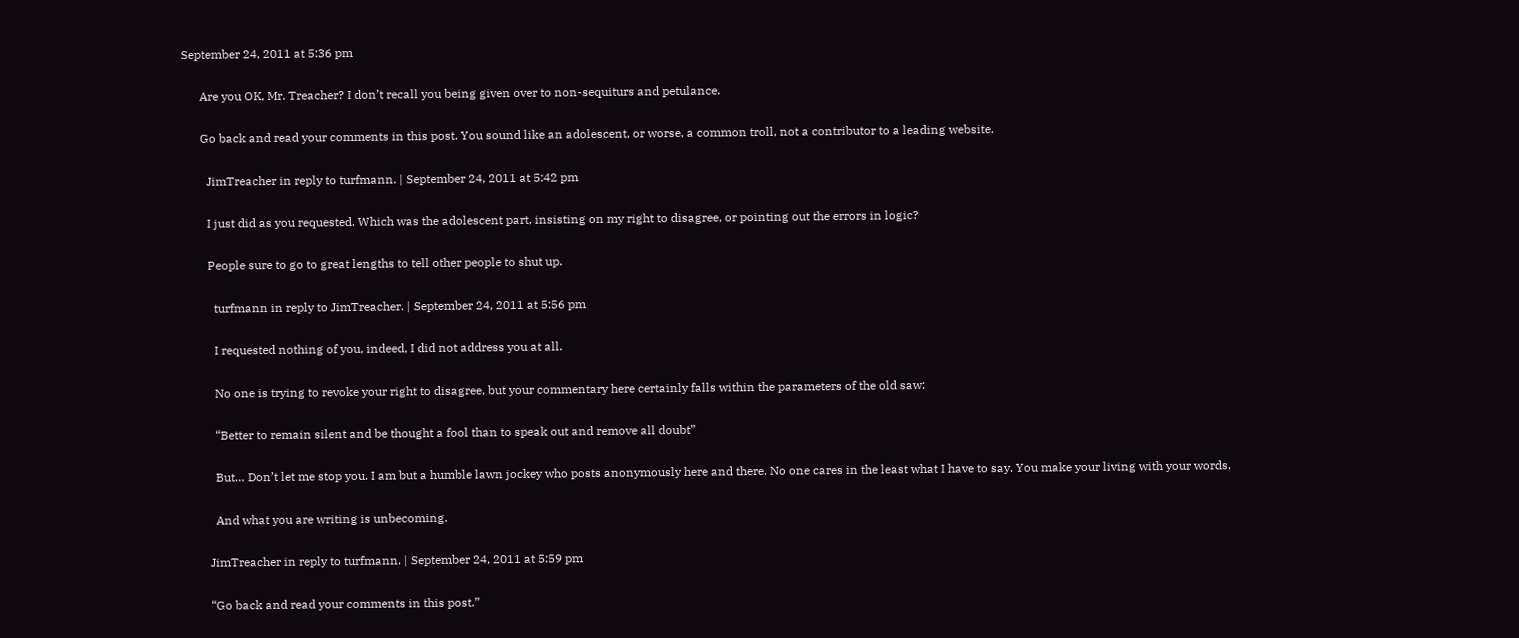September 24, 2011 at 5:36 pm

      Are you OK, Mr. Treacher? I don’t recall you being given over to non-sequiturs and petulance.

      Go back and read your comments in this post. You sound like an adolescent, or worse, a common troll, not a contributor to a leading website.

        JimTreacher in reply to turfmann. | September 24, 2011 at 5:42 pm

        I just did as you requested. Which was the adolescent part, insisting on my right to disagree, or pointing out the errors in logic?

        People sure to go to great lengths to tell other people to shut up.

          turfmann in reply to JimTreacher. | September 24, 2011 at 5:56 pm

          I requested nothing of you, indeed, I did not address you at all.

          No one is trying to revoke your right to disagree, but your commentary here certainly falls within the parameters of the old saw:

          “Better to remain silent and be thought a fool than to speak out and remove all doubt”

          But… Don’t let me stop you. I am but a humble lawn jockey who posts anonymously here and there. No one cares in the least what I have to say. You make your living with your words.

          And what you are writing is unbecoming.

        JimTreacher in reply to turfmann. | September 24, 2011 at 5:59 pm

        “Go back and read your comments in this post.”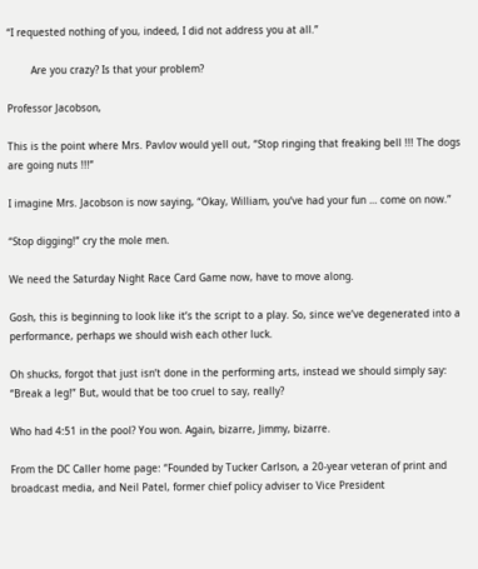“I requested nothing of you, indeed, I did not address you at all.”

        Are you crazy? Is that your problem?

Professor Jacobson,

This is the point where Mrs. Pavlov would yell out, “Stop ringing that freaking bell !!! The dogs are going nuts !!!”

I imagine Mrs. Jacobson is now saying, “Okay, William, you’ve had your fun … come on now.”

“Stop digging!” cry the mole men.

We need the Saturday Night Race Card Game now, have to move along.

Gosh, this is beginning to look like it’s the script to a play. So, since we’ve degenerated into a performance, perhaps we should wish each other luck.

Oh shucks, forgot that just isn’t done in the performing arts, instead we should simply say: “Break a leg!” But, would that be too cruel to say, really?

Who had 4:51 in the pool? You won. Again, bizarre, Jimmy, bizarre.

From the DC Caller home page: “Founded by Tucker Carlson, a 20-year veteran of print and broadcast media, and Neil Patel, former chief policy adviser to Vice President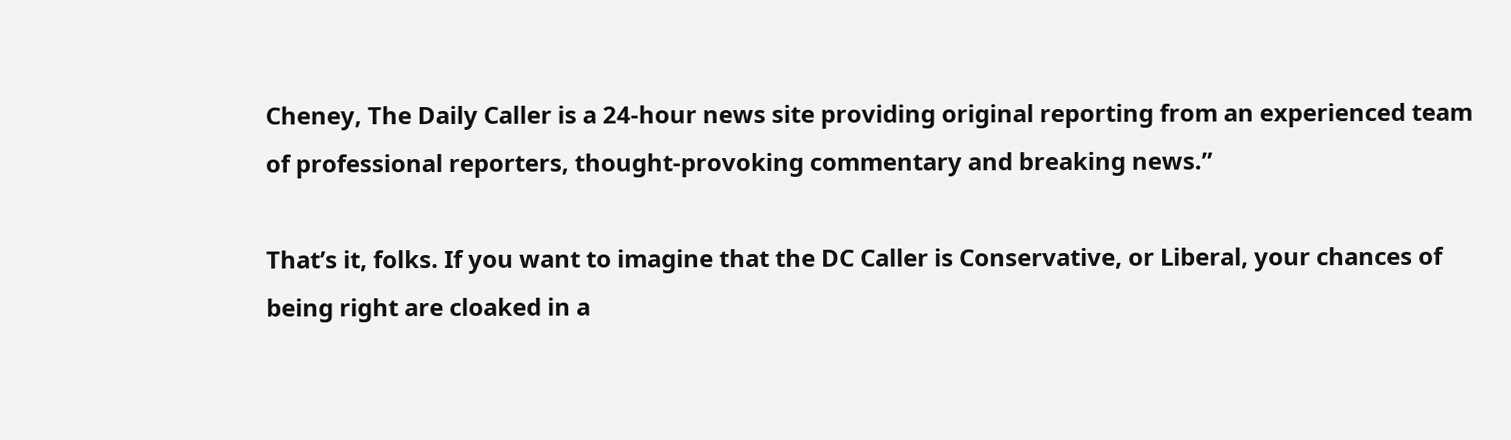Cheney, The Daily Caller is a 24-hour news site providing original reporting from an experienced team of professional reporters, thought-provoking commentary and breaking news.”

That’s it, folks. If you want to imagine that the DC Caller is Conservative, or Liberal, your chances of being right are cloaked in a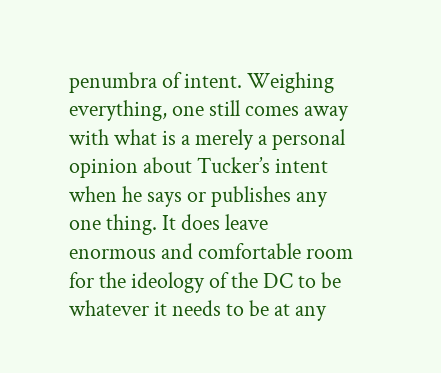penumbra of intent. Weighing everything, one still comes away with what is a merely a personal opinion about Tucker’s intent when he says or publishes any one thing. It does leave enormous and comfortable room for the ideology of the DC to be whatever it needs to be at any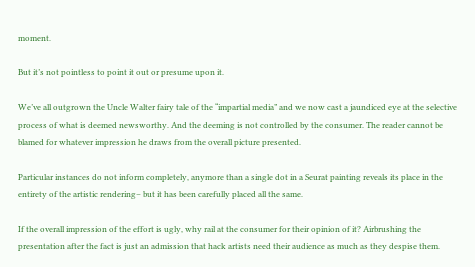moment.

But it’s not pointless to point it out or presume upon it.

We’ve all outgrown the Uncle Walter fairy tale of the “impartial media” and we now cast a jaundiced eye at the selective process of what is deemed newsworthy. And the deeming is not controlled by the consumer. The reader cannot be blamed for whatever impression he draws from the overall picture presented.

Particular instances do not inform completely, anymore than a single dot in a Seurat painting reveals its place in the entirety of the artistic rendering– but it has been carefully placed all the same.

If the overall impression of the effort is ugly, why rail at the consumer for their opinion of it? Airbrushing the presentation after the fact is just an admission that hack artists need their audience as much as they despise them.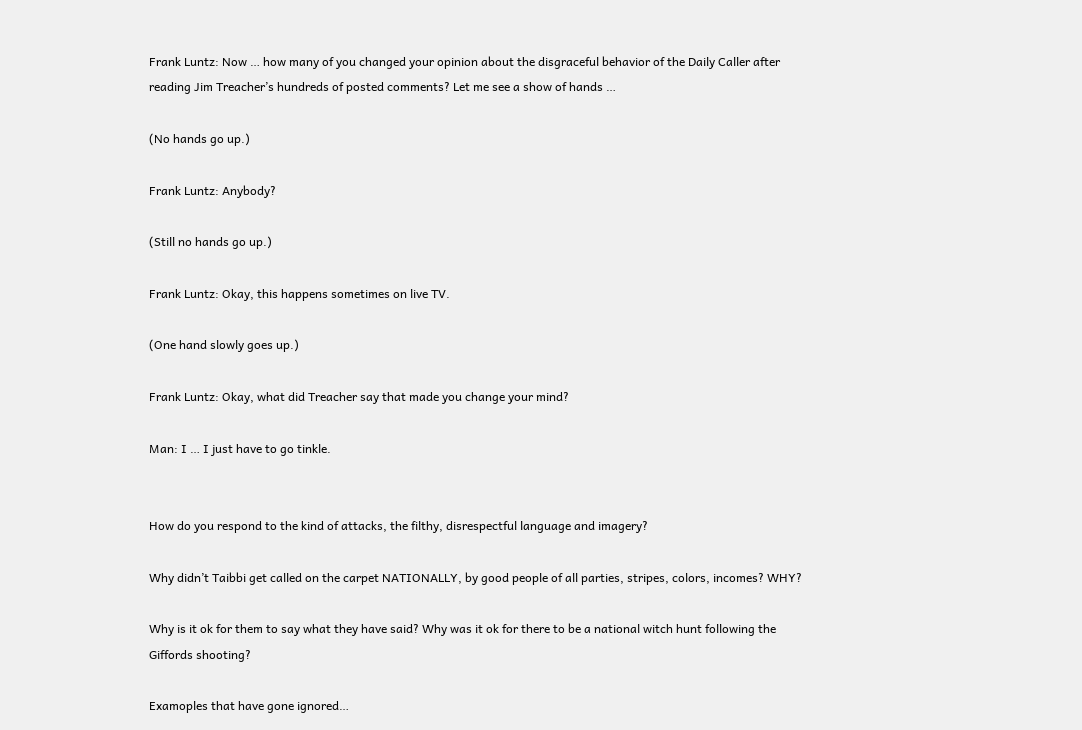Frank Luntz: Now … how many of you changed your opinion about the disgraceful behavior of the Daily Caller after reading Jim Treacher’s hundreds of posted comments? Let me see a show of hands …

(No hands go up.)

Frank Luntz: Anybody?

(Still no hands go up.)

Frank Luntz: Okay, this happens sometimes on live TV.

(One hand slowly goes up.)

Frank Luntz: Okay, what did Treacher say that made you change your mind?

Man: I … I just have to go tinkle.


How do you respond to the kind of attacks, the filthy, disrespectful language and imagery?

Why didn’t Taibbi get called on the carpet NATIONALLY, by good people of all parties, stripes, colors, incomes? WHY?

Why is it ok for them to say what they have said? Why was it ok for there to be a national witch hunt following the Giffords shooting?

Examoples that have gone ignored…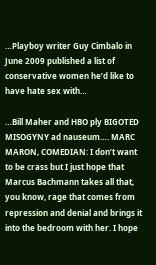…Playboy writer Guy Cimbalo in June 2009 published a list of conservative women he’d like to have hate sex with…

…Bill Maher and HBO ply BIGOTED MISOGYNY ad nauseum…. MARC MARON, COMEDIAN: I don’t want to be crass but I just hope that Marcus Bachmann takes all that, you know, rage that comes from repression and denial and brings it into the bedroom with her. I hope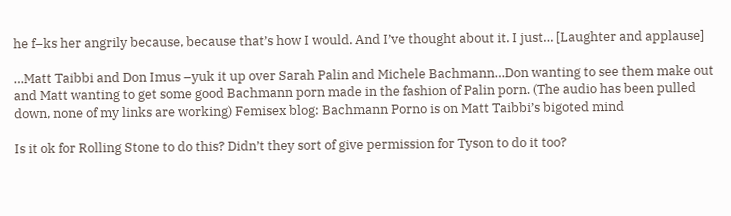he f–ks her angrily because, because that’s how I would. And I’ve thought about it. I just… [Laughter and applause]

…Matt Taibbi and Don Imus –yuk it up over Sarah Palin and Michele Bachmann…Don wanting to see them make out and Matt wanting to get some good Bachmann porn made in the fashion of Palin porn. (The audio has been pulled down, none of my links are working) Femisex blog: Bachmann Porno is on Matt Taibbi’s bigoted mind

Is it ok for Rolling Stone to do this? Didn’t they sort of give permission for Tyson to do it too?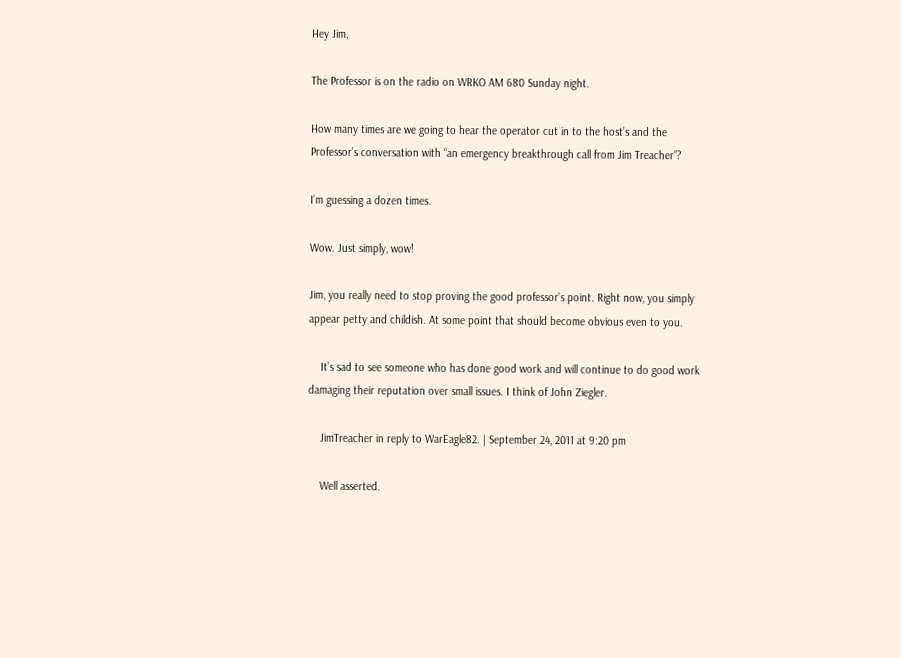Hey Jim,

The Professor is on the radio on WRKO AM 680 Sunday night.

How many times are we going to hear the operator cut in to the host’s and the Professor’s conversation with “an emergency breakthrough call from Jim Treacher”?

I’m guessing a dozen times.

Wow. Just simply, wow!

Jim, you really need to stop proving the good professor’s point. Right now, you simply appear petty and childish. At some point that should become obvious even to you.

    It’s sad to see someone who has done good work and will continue to do good work damaging their reputation over small issues. I think of John Ziegler.

    JimTreacher in reply to WarEagle82. | September 24, 2011 at 9:20 pm

    Well asserted.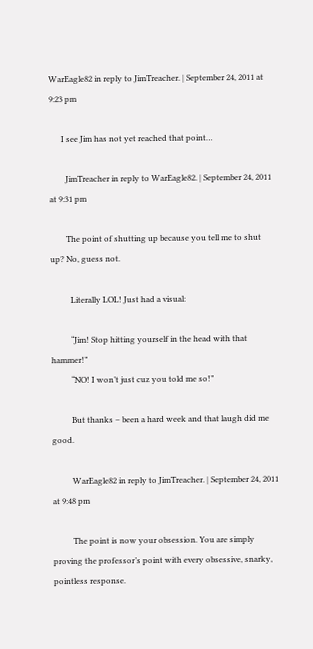WarEagle82 in reply to JimTreacher. | September 24, 2011 at 9:23 pm

      I see Jim has not yet reached that point…

        JimTreacher in reply to WarEagle82. | September 24, 2011 at 9:31 pm

        The point of shutting up because you tell me to shut up? No, guess not.

          Literally LOL! Just had a visual:

          “Jim! Stop hitting yourself in the head with that hammer!”
          “NO! I won’t just cuz you told me so!”

          But thanks – been a hard week and that laugh did me good.

          WarEagle82 in reply to JimTreacher. | September 24, 2011 at 9:48 pm

          The point is now your obsession. You are simply proving the professor’s point with every obsessive, snarky, pointless response.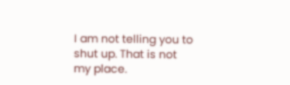I am not telling you to shut up. That is not my place.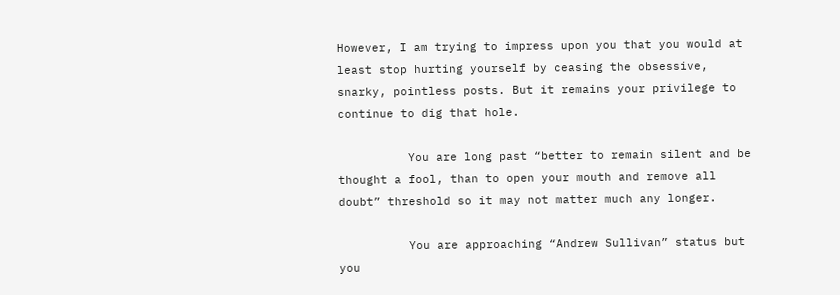However, I am trying to impress upon you that you would at least stop hurting yourself by ceasing the obsessive, snarky, pointless posts. But it remains your privilege to continue to dig that hole.

          You are long past “better to remain silent and be thought a fool, than to open your mouth and remove all doubt” threshold so it may not matter much any longer.

          You are approaching “Andrew Sullivan” status but you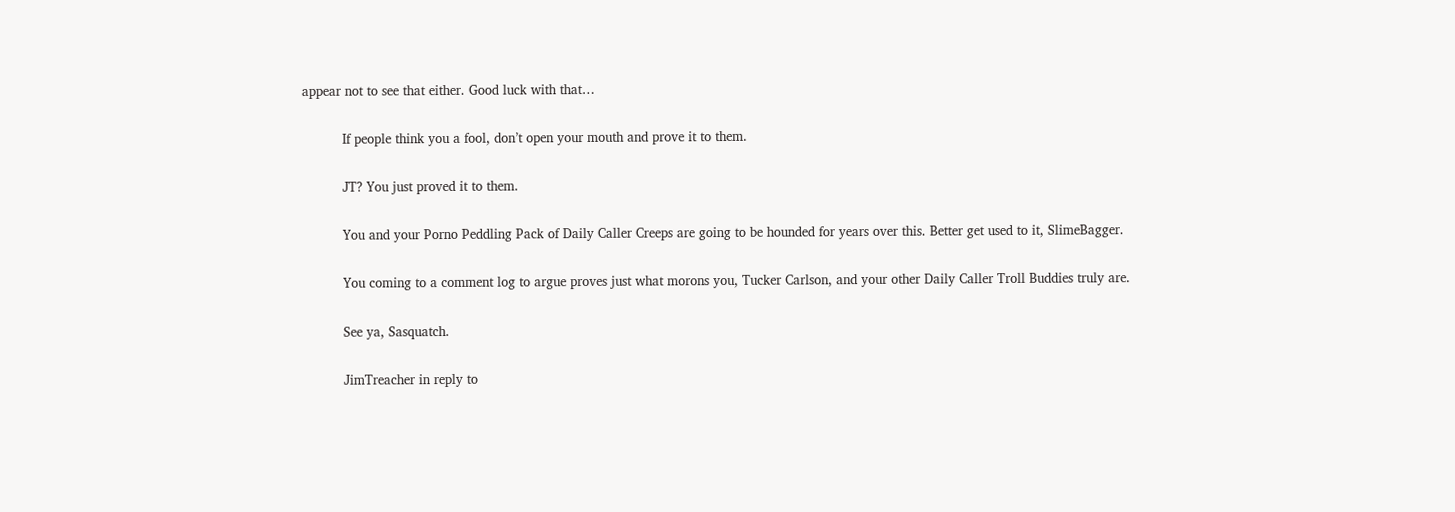appear not to see that either. Good luck with that…

          If people think you a fool, don’t open your mouth and prove it to them.

          JT? You just proved it to them.

          You and your Porno Peddling Pack of Daily Caller Creeps are going to be hounded for years over this. Better get used to it, SlimeBagger.

          You coming to a comment log to argue proves just what morons you, Tucker Carlson, and your other Daily Caller Troll Buddies truly are.

          See ya, Sasquatch.

          JimTreacher in reply to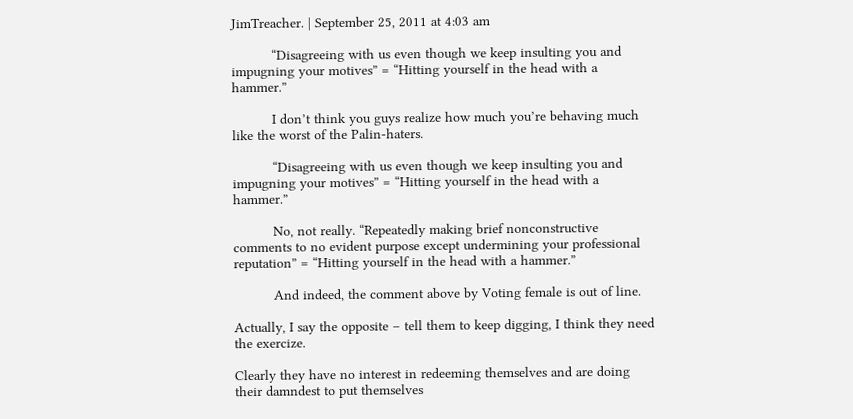JimTreacher. | September 25, 2011 at 4:03 am

          “Disagreeing with us even though we keep insulting you and impugning your motives” = “Hitting yourself in the head with a hammer.”

          I don’t think you guys realize how much you’re behaving much like the worst of the Palin-haters.

          “Disagreeing with us even though we keep insulting you and impugning your motives” = “Hitting yourself in the head with a hammer.”

          No, not really. “Repeatedly making brief nonconstructive comments to no evident purpose except undermining your professional reputation” = “Hitting yourself in the head with a hammer.”

          And indeed, the comment above by Voting female is out of line.

Actually, I say the opposite – tell them to keep digging, I think they need the exercize.

Clearly they have no interest in redeeming themselves and are doing their damndest to put themselves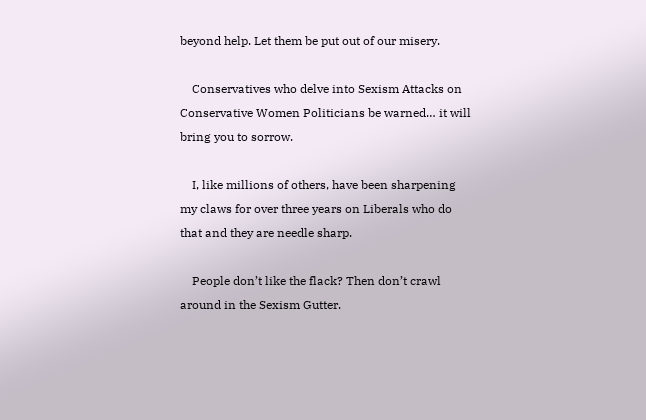beyond help. Let them be put out of our misery.

    Conservatives who delve into Sexism Attacks on Conservative Women Politicians be warned… it will bring you to sorrow.

    I, like millions of others, have been sharpening my claws for over three years on Liberals who do that and they are needle sharp.

    People don’t like the flack? Then don’t crawl around in the Sexism Gutter.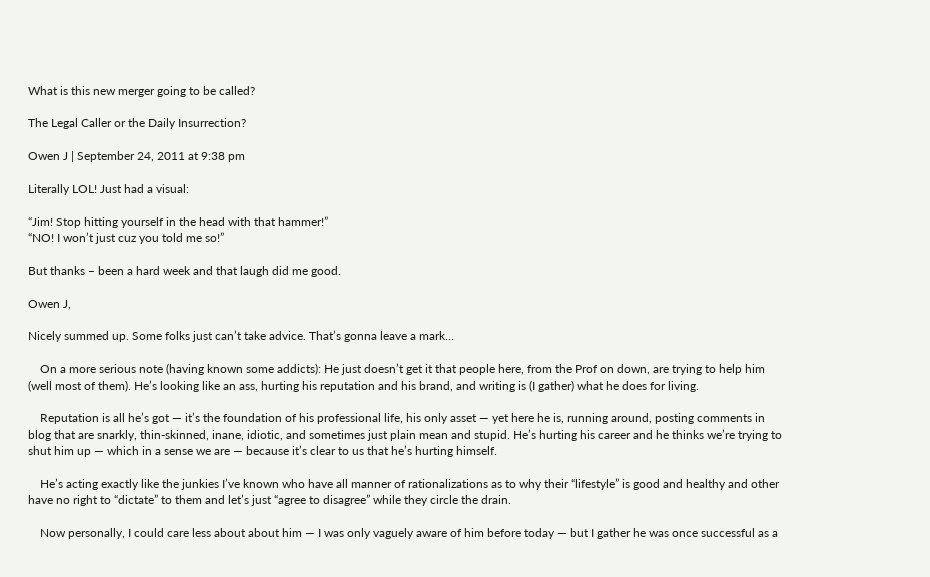What is this new merger going to be called?

The Legal Caller or the Daily Insurrection?

Owen J | September 24, 2011 at 9:38 pm

Literally LOL! Just had a visual:

“Jim! Stop hitting yourself in the head with that hammer!”
“NO! I won’t just cuz you told me so!”

But thanks – been a hard week and that laugh did me good.

Owen J,

Nicely summed up. Some folks just can’t take advice. That’s gonna leave a mark…

    On a more serious note (having known some addicts): He just doesn’t get it that people here, from the Prof on down, are trying to help him (well most of them). He’s looking like an ass, hurting his reputation and his brand, and writing is (I gather) what he does for living.

    Reputation is all he’s got — it’s the foundation of his professional life, his only asset — yet here he is, running around, posting comments in blog that are snarkly, thin-skinned, inane, idiotic, and sometimes just plain mean and stupid. He’s hurting his career and he thinks we’re trying to shut him up — which in a sense we are — because it’s clear to us that he’s hurting himself.

    He’s acting exactly like the junkies I’ve known who have all manner of rationalizations as to why their “lifestyle” is good and healthy and other have no right to “dictate” to them and let’s just “agree to disagree” while they circle the drain.

    Now personally, I could care less about about him — I was only vaguely aware of him before today — but I gather he was once successful as a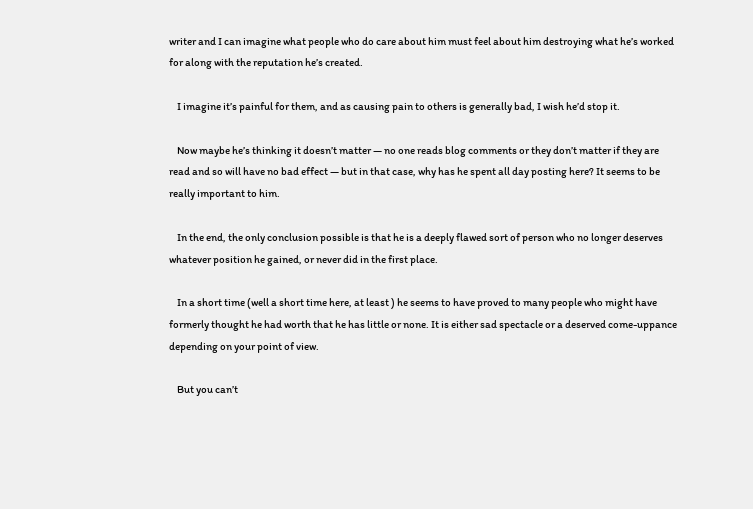writer and I can imagine what people who do care about him must feel about him destroying what he’s worked for along with the reputation he’s created.

    I imagine it’s painful for them, and as causing pain to others is generally bad, I wish he’d stop it.

    Now maybe he’s thinking it doesn’t matter — no one reads blog comments or they don’t matter if they are read and so will have no bad effect — but in that case, why has he spent all day posting here? It seems to be really important to him.

    In the end, the only conclusion possible is that he is a deeply flawed sort of person who no longer deserves whatever position he gained, or never did in the first place.

    In a short time (well a short time here, at least ) he seems to have proved to many people who might have formerly thought he had worth that he has little or none. It is either sad spectacle or a deserved come-uppance depending on your point of view.

    But you can’t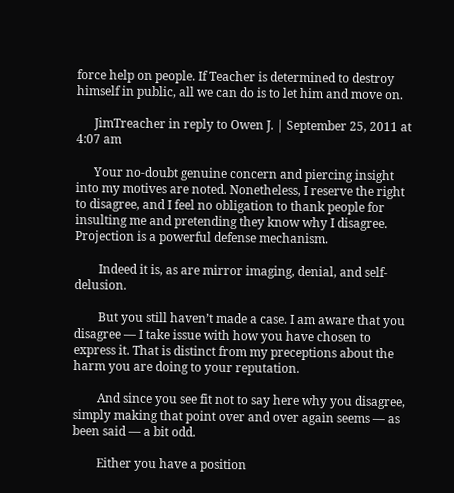force help on people. If Teacher is determined to destroy himself in public, all we can do is to let him and move on.

      JimTreacher in reply to Owen J. | September 25, 2011 at 4:07 am

      Your no-doubt genuine concern and piercing insight into my motives are noted. Nonetheless, I reserve the right to disagree, and I feel no obligation to thank people for insulting me and pretending they know why I disagree. Projection is a powerful defense mechanism.

        Indeed it is, as are mirror imaging, denial, and self-delusion.

        But you still haven’t made a case. I am aware that you disagree — I take issue with how you have chosen to express it. That is distinct from my preceptions about the harm you are doing to your reputation.

        And since you see fit not to say here why you disagree, simply making that point over and over again seems — as been said — a bit odd.

        Either you have a position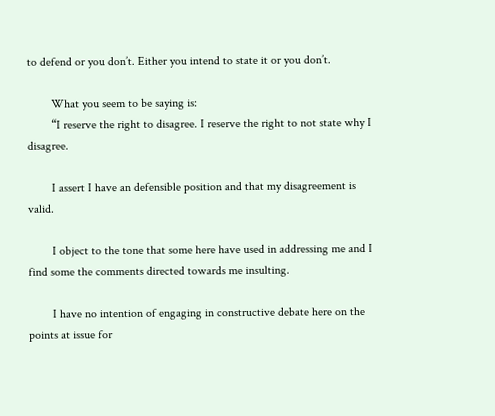to defend or you don’t. Either you intend to state it or you don’t.

        What you seem to be saying is:
        “I reserve the right to disagree. I reserve the right to not state why I disagree.

        I assert I have an defensible position and that my disagreement is valid.

        I object to the tone that some here have used in addressing me and I find some the comments directed towards me insulting.

        I have no intention of engaging in constructive debate here on the points at issue for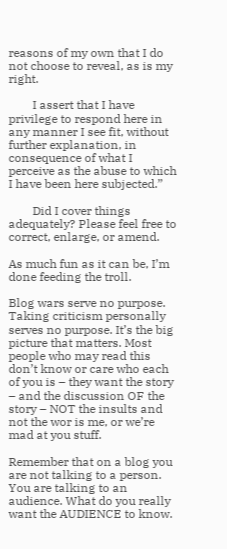reasons of my own that I do not choose to reveal, as is my right.

        I assert that I have privilege to respond here in any manner I see fit, without further explanation, in consequence of what I perceive as the abuse to which I have been here subjected.”

        Did I cover things adequately? Please feel free to correct, enlarge, or amend.

As much fun as it can be, I’m done feeding the troll.

Blog wars serve no purpose. Taking criticism personally serves no purpose. It’s the big picture that matters. Most people who may read this don’t know or care who each of you is – they want the story – and the discussion OF the story – NOT the insults and not the wor is me, or we’re mad at you stuff.

Remember that on a blog you are not talking to a person. You are talking to an audience. What do you really want the AUDIENCE to know.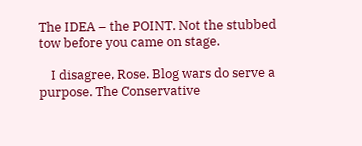The IDEA – the POINT. Not the stubbed tow before you came on stage.

    I disagree, Rose. Blog wars do serve a purpose. The Conservative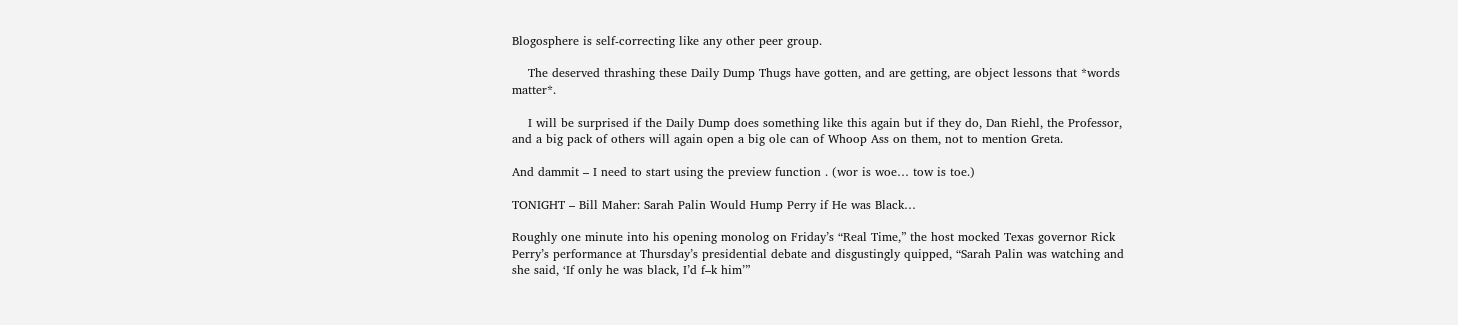Blogosphere is self-correcting like any other peer group.

    The deserved thrashing these Daily Dump Thugs have gotten, and are getting, are object lessons that *words matter*.

    I will be surprised if the Daily Dump does something like this again but if they do, Dan Riehl, the Professor, and a big pack of others will again open a big ole can of Whoop Ass on them, not to mention Greta.

And dammit – I need to start using the preview function . (wor is woe… tow is toe.)

TONIGHT – Bill Maher: Sarah Palin Would Hump Perry if He was Black…

Roughly one minute into his opening monolog on Friday’s “Real Time,” the host mocked Texas governor Rick Perry’s performance at Thursday’s presidential debate and disgustingly quipped, “Sarah Palin was watching and she said, ‘If only he was black, I’d f–k him’”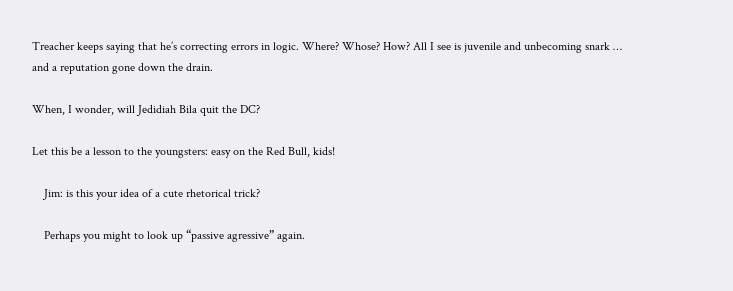Treacher keeps saying that he’s correcting errors in logic. Where? Whose? How? All I see is juvenile and unbecoming snark … and a reputation gone down the drain.

When, I wonder, will Jedidiah Bila quit the DC?

Let this be a lesson to the youngsters: easy on the Red Bull, kids!

    Jim: is this your idea of a cute rhetorical trick?

    Perhaps you might to look up “passive agressive” again.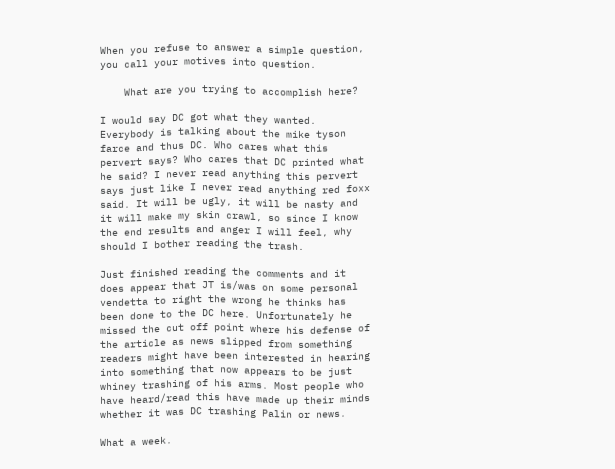When you refuse to answer a simple question, you call your motives into question.

    What are you trying to accomplish here?

I would say DC got what they wanted. Everybody is talking about the mike tyson farce and thus DC. Who cares what this pervert says? Who cares that DC printed what he said? I never read anything this pervert says just like I never read anything red foxx said. It will be ugly, it will be nasty and it will make my skin crawl, so since I know the end results and anger I will feel, why should I bother reading the trash.

Just finished reading the comments and it does appear that JT is/was on some personal vendetta to right the wrong he thinks has been done to the DC here. Unfortunately he missed the cut off point where his defense of the article as news slipped from something readers might have been interested in hearing into something that now appears to be just whiney trashing of his arms. Most people who have heard/read this have made up their minds whether it was DC trashing Palin or news.

What a week.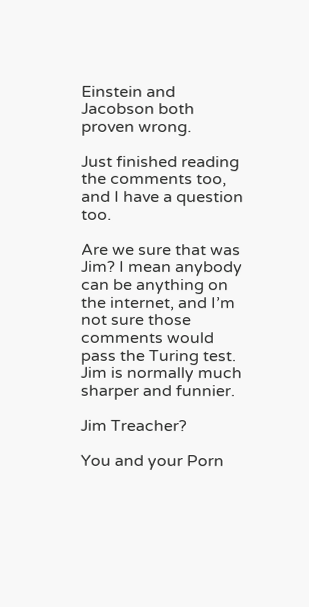Einstein and Jacobson both proven wrong.

Just finished reading the comments too, and I have a question too.

Are we sure that was Jim? I mean anybody can be anything on the internet, and I’m not sure those comments would pass the Turing test. Jim is normally much sharper and funnier.

Jim Treacher?

You and your Porn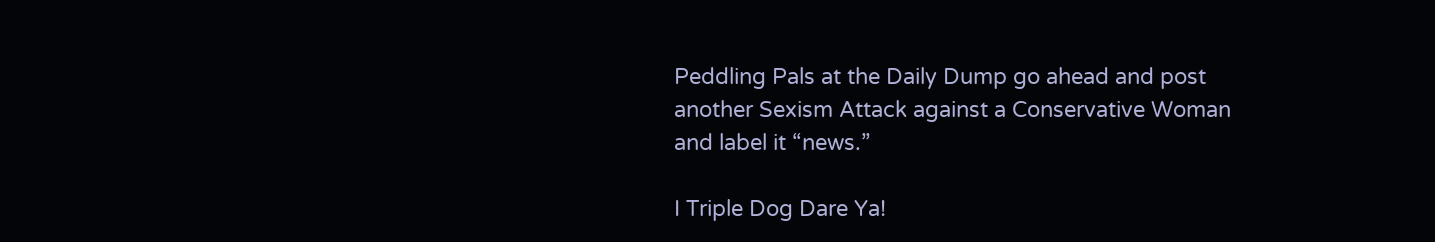Peddling Pals at the Daily Dump go ahead and post another Sexism Attack against a Conservative Woman and label it “news.”

I Triple Dog Dare Ya!